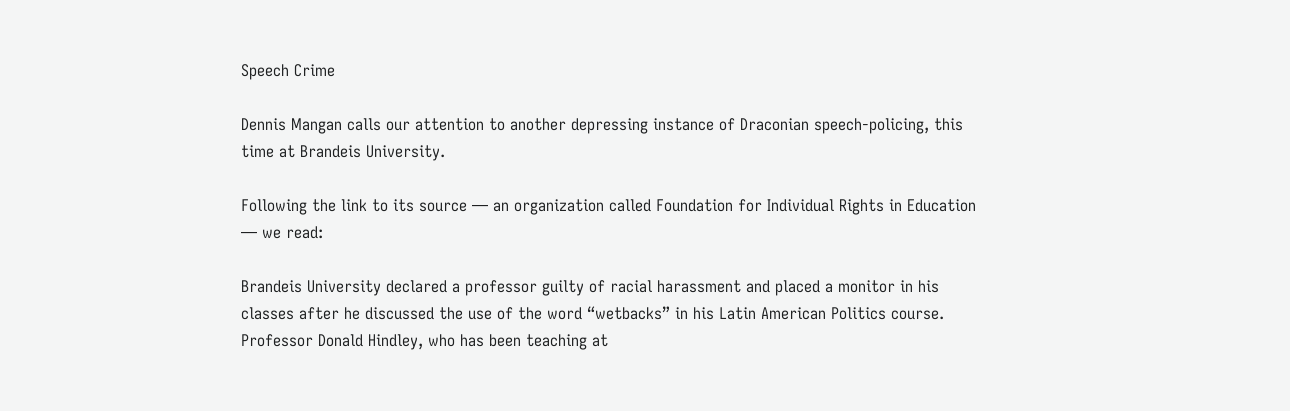Speech Crime

Dennis Mangan calls our attention to another depressing instance of Draconian speech-policing, this time at Brandeis University.

Following the link to its source — an organization called Foundation for Individual Rights in Education — we read:

Brandeis University declared a professor guilty of racial harassment and placed a monitor in his classes after he discussed the use of the word “wetbacks” in his Latin American Politics course. Professor Donald Hindley, who has been teaching at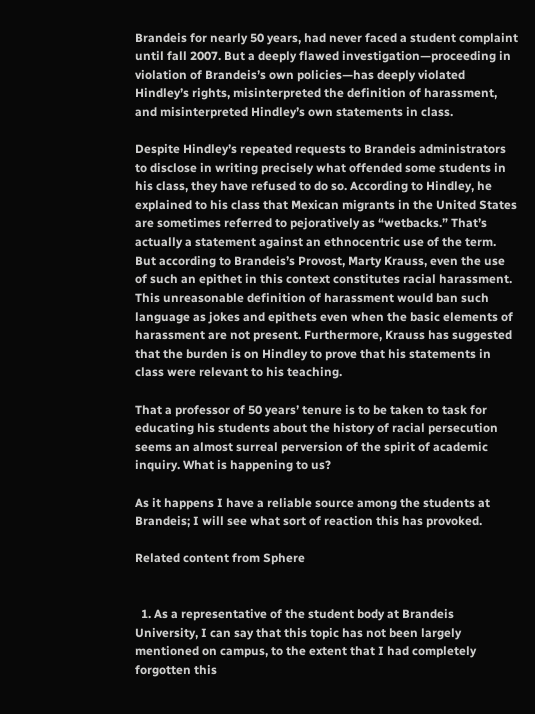Brandeis for nearly 50 years, had never faced a student complaint until fall 2007. But a deeply flawed investigation—proceeding in violation of Brandeis’s own policies—has deeply violated Hindley’s rights, misinterpreted the definition of harassment, and misinterpreted Hindley’s own statements in class.

Despite Hindley’s repeated requests to Brandeis administrators to disclose in writing precisely what offended some students in his class, they have refused to do so. According to Hindley, he explained to his class that Mexican migrants in the United States are sometimes referred to pejoratively as “wetbacks.” That’s actually a statement against an ethnocentric use of the term. But according to Brandeis’s Provost, Marty Krauss, even the use of such an epithet in this context constitutes racial harassment. This unreasonable definition of harassment would ban such language as jokes and epithets even when the basic elements of harassment are not present. Furthermore, Krauss has suggested that the burden is on Hindley to prove that his statements in class were relevant to his teaching.

That a professor of 50 years’ tenure is to be taken to task for educating his students about the history of racial persecution seems an almost surreal perversion of the spirit of academic inquiry. What is happening to us?

As it happens I have a reliable source among the students at Brandeis; I will see what sort of reaction this has provoked.

Related content from Sphere


  1. As a representative of the student body at Brandeis University, I can say that this topic has not been largely mentioned on campus, to the extent that I had completely forgotten this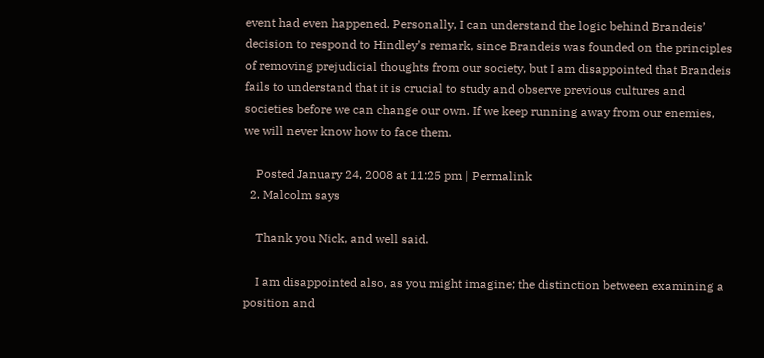event had even happened. Personally, I can understand the logic behind Brandeis’ decision to respond to Hindley’s remark, since Brandeis was founded on the principles of removing prejudicial thoughts from our society, but I am disappointed that Brandeis fails to understand that it is crucial to study and observe previous cultures and societies before we can change our own. If we keep running away from our enemies, we will never know how to face them.

    Posted January 24, 2008 at 11:25 pm | Permalink
  2. Malcolm says

    Thank you Nick, and well said.

    I am disappointed also, as you might imagine; the distinction between examining a position and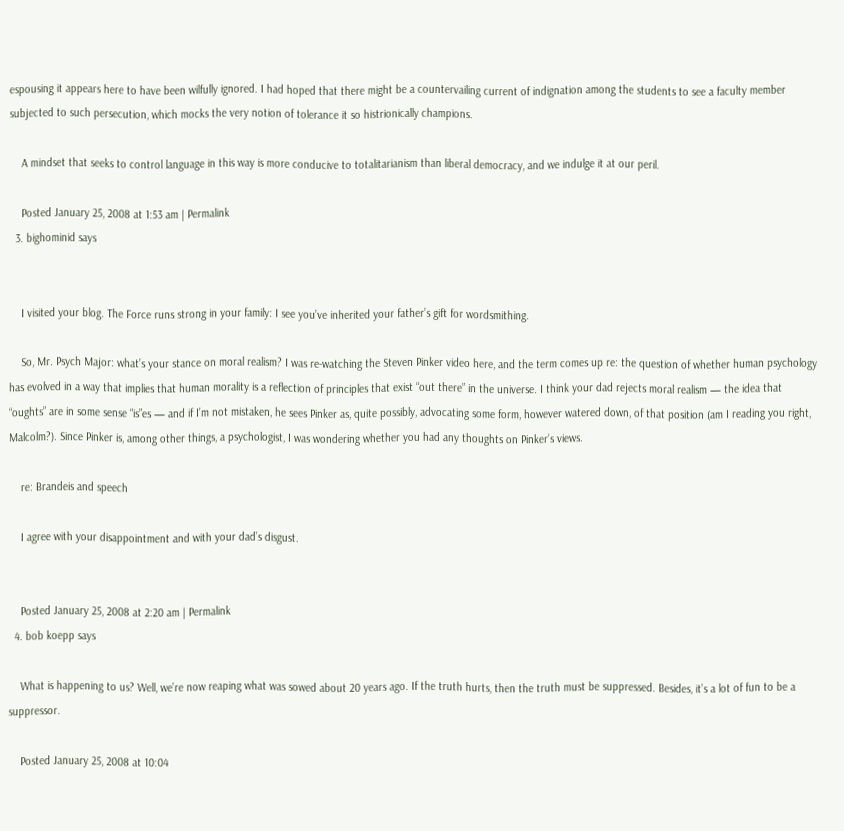espousing it appears here to have been wilfully ignored. I had hoped that there might be a countervailing current of indignation among the students to see a faculty member subjected to such persecution, which mocks the very notion of tolerance it so histrionically champions.

    A mindset that seeks to control language in this way is more conducive to totalitarianism than liberal democracy, and we indulge it at our peril.

    Posted January 25, 2008 at 1:53 am | Permalink
  3. bighominid says


    I visited your blog. The Force runs strong in your family: I see you’ve inherited your father’s gift for wordsmithing.

    So, Mr. Psych Major: what’s your stance on moral realism? I was re-watching the Steven Pinker video here, and the term comes up re: the question of whether human psychology has evolved in a way that implies that human morality is a reflection of principles that exist “out there” in the universe. I think your dad rejects moral realism — the idea that “oughts” are in some sense “is”es — and if I’m not mistaken, he sees Pinker as, quite possibly, advocating some form, however watered down, of that position (am I reading you right, Malcolm?). Since Pinker is, among other things, a psychologist, I was wondering whether you had any thoughts on Pinker’s views.

    re: Brandeis and speech

    I agree with your disappointment and with your dad’s disgust.


    Posted January 25, 2008 at 2:20 am | Permalink
  4. bob koepp says

    What is happening to us? Well, we’re now reaping what was sowed about 20 years ago. If the truth hurts, then the truth must be suppressed. Besides, it’s a lot of fun to be a suppressor.

    Posted January 25, 2008 at 10:04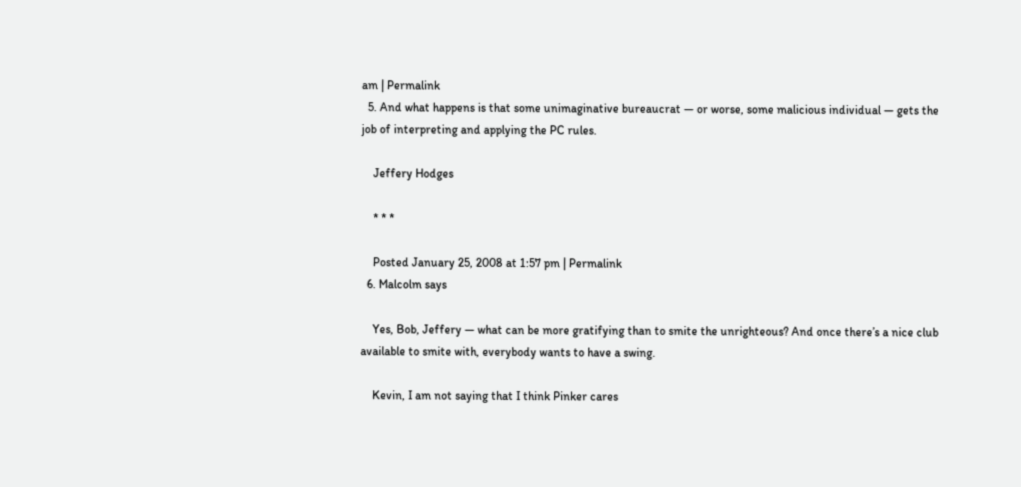am | Permalink
  5. And what happens is that some unimaginative bureaucrat — or worse, some malicious individual — gets the job of interpreting and applying the PC rules.

    Jeffery Hodges

    * * *

    Posted January 25, 2008 at 1:57 pm | Permalink
  6. Malcolm says

    Yes, Bob, Jeffery — what can be more gratifying than to smite the unrighteous? And once there’s a nice club available to smite with, everybody wants to have a swing.

    Kevin, I am not saying that I think Pinker cares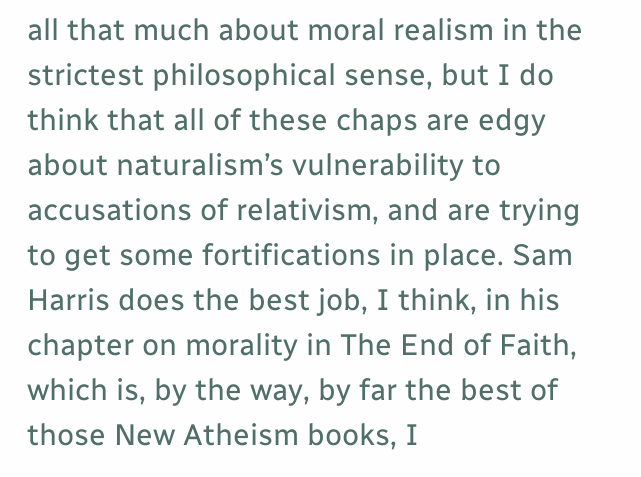all that much about moral realism in the strictest philosophical sense, but I do think that all of these chaps are edgy about naturalism’s vulnerability to accusations of relativism, and are trying to get some fortifications in place. Sam Harris does the best job, I think, in his chapter on morality in The End of Faith, which is, by the way, by far the best of those New Atheism books, I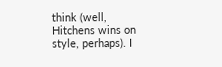think (well, Hitchens wins on style, perhaps). I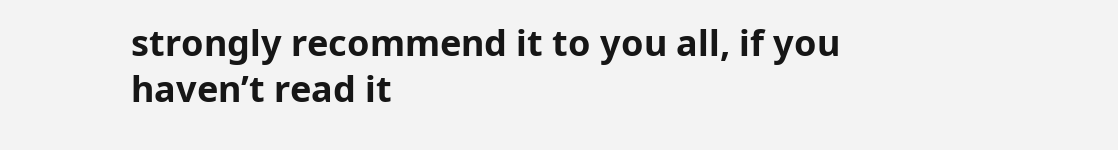strongly recommend it to you all, if you haven’t read it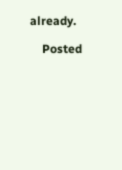already.

    Posted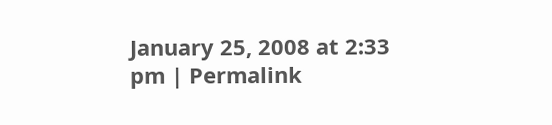January 25, 2008 at 2:33 pm | Permalink